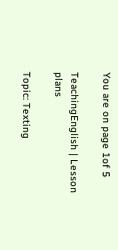You are on page 1of 5

TeachingEnglish | Lesson plans

Topic: Texting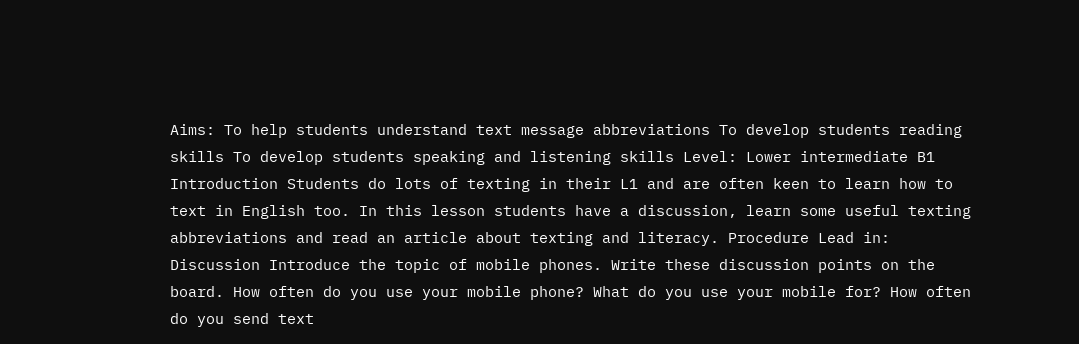Aims: To help students understand text message abbreviations To develop students reading skills To develop students speaking and listening skills Level: Lower intermediate B1 Introduction Students do lots of texting in their L1 and are often keen to learn how to text in English too. In this lesson students have a discussion, learn some useful texting abbreviations and read an article about texting and literacy. Procedure Lead in: Discussion Introduce the topic of mobile phones. Write these discussion points on the board. How often do you use your mobile phone? What do you use your mobile for? How often do you send text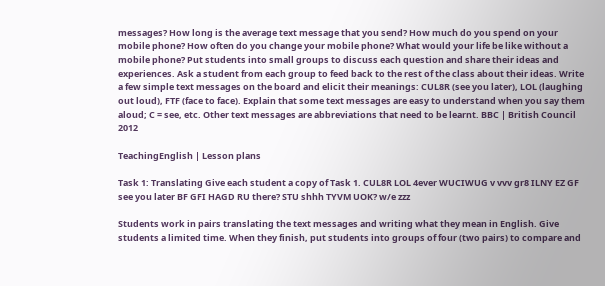messages? How long is the average text message that you send? How much do you spend on your mobile phone? How often do you change your mobile phone? What would your life be like without a mobile phone? Put students into small groups to discuss each question and share their ideas and experiences. Ask a student from each group to feed back to the rest of the class about their ideas. Write a few simple text messages on the board and elicit their meanings: CUL8R (see you later), LOL (laughing out loud), FTF (face to face). Explain that some text messages are easy to understand when you say them aloud; C = see, etc. Other text messages are abbreviations that need to be learnt. BBC | British Council 2012

TeachingEnglish | Lesson plans

Task 1: Translating Give each student a copy of Task 1. CUL8R LOL 4ever WUCIWUG v vvv gr8 ILNY EZ GF see you later BF GFI HAGD RU there? STU shhh TYVM UOK? w/e zzz

Students work in pairs translating the text messages and writing what they mean in English. Give students a limited time. When they finish, put students into groups of four (two pairs) to compare and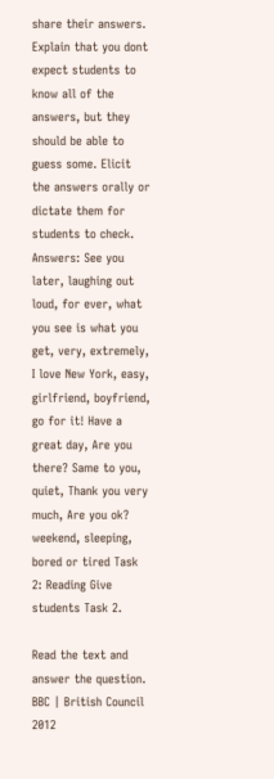share their answers. Explain that you dont expect students to know all of the answers, but they should be able to guess some. Elicit the answers orally or dictate them for students to check. Answers: See you later, laughing out loud, for ever, what you see is what you get, very, extremely, I love New York, easy, girlfriend, boyfriend, go for it! Have a great day, Are you there? Same to you, quiet, Thank you very much, Are you ok? weekend, sleeping, bored or tired Task 2: Reading Give students Task 2.

Read the text and answer the question. BBC | British Council 2012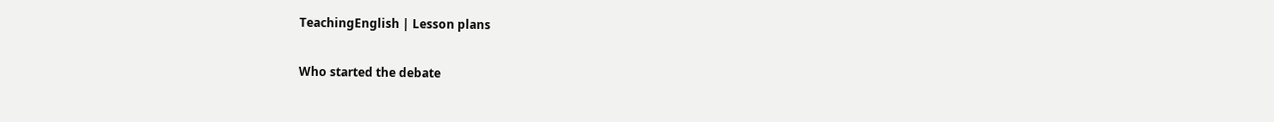TeachingEnglish | Lesson plans

Who started the debate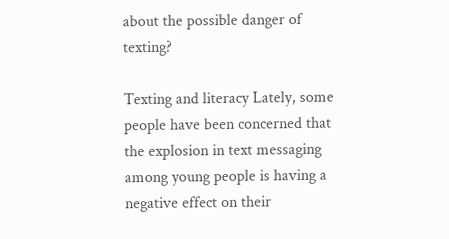about the possible danger of texting?

Texting and literacy Lately, some people have been concerned that the explosion in text messaging among young people is having a negative effect on their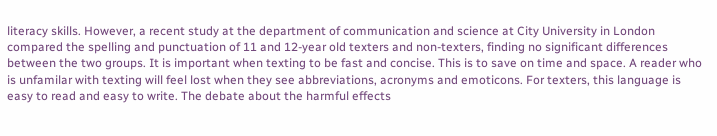literacy skills. However, a recent study at the department of communication and science at City University in London compared the spelling and punctuation of 11 and 12-year old texters and non-texters, finding no significant differences between the two groups. It is important when texting to be fast and concise. This is to save on time and space. A reader who is unfamilar with texting will feel lost when they see abbreviations, acronyms and emoticons. For texters, this language is easy to read and easy to write. The debate about the harmful effects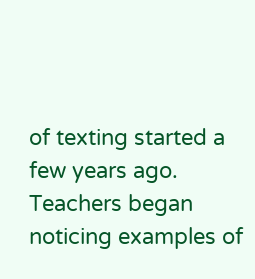of texting started a few years ago. Teachers began noticing examples of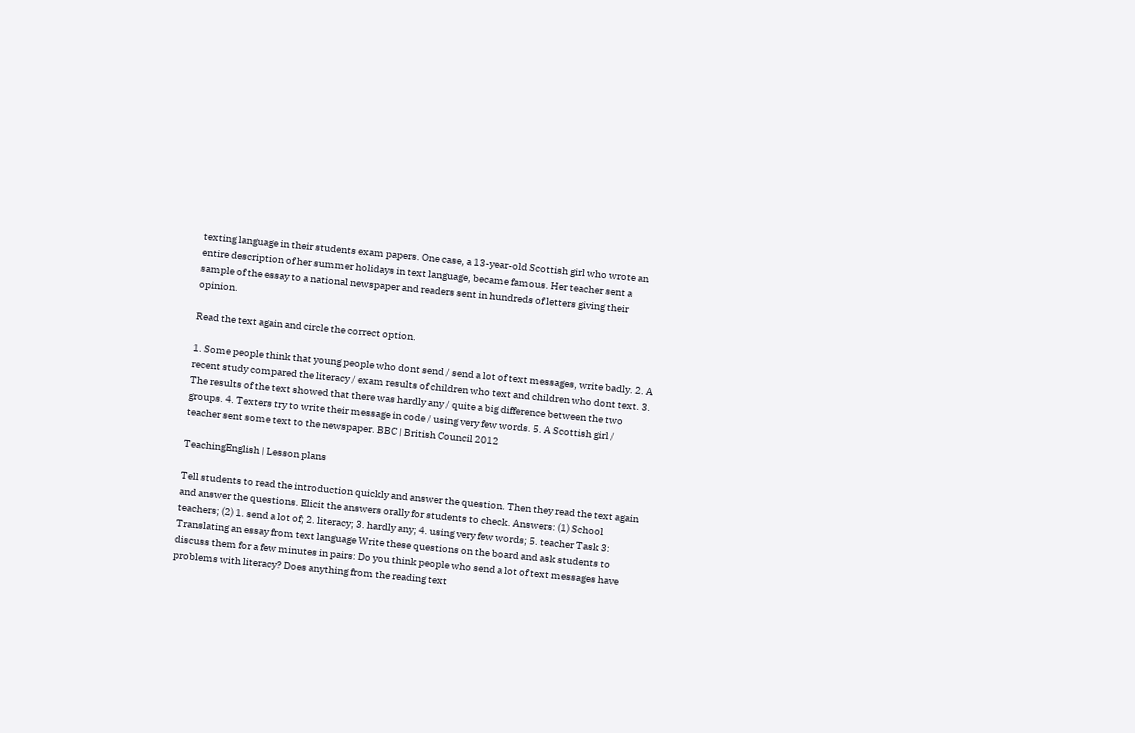texting language in their students exam papers. One case, a 13-year-old Scottish girl who wrote an entire description of her summer holidays in text language, became famous. Her teacher sent a sample of the essay to a national newspaper and readers sent in hundreds of letters giving their opinion.

Read the text again and circle the correct option.

1. Some people think that young people who dont send / send a lot of text messages, write badly. 2. A recent study compared the literacy / exam results of children who text and children who dont text. 3. The results of the text showed that there was hardly any / quite a big difference between the two groups. 4. Texters try to write their message in code / using very few words. 5. A Scottish girl / teacher sent some text to the newspaper. BBC | British Council 2012

TeachingEnglish | Lesson plans

Tell students to read the introduction quickly and answer the question. Then they read the text again and answer the questions. Elicit the answers orally for students to check. Answers: (1) School teachers; (2) 1. send a lot of; 2. literacy; 3. hardly any; 4. using very few words; 5. teacher Task 3: Translating an essay from text language Write these questions on the board and ask students to discuss them for a few minutes in pairs: Do you think people who send a lot of text messages have problems with literacy? Does anything from the reading text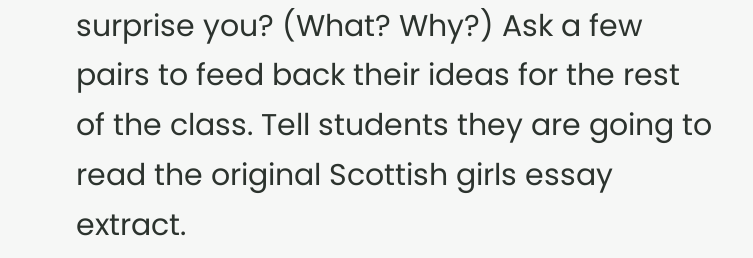surprise you? (What? Why?) Ask a few pairs to feed back their ideas for the rest of the class. Tell students they are going to read the original Scottish girls essay extract.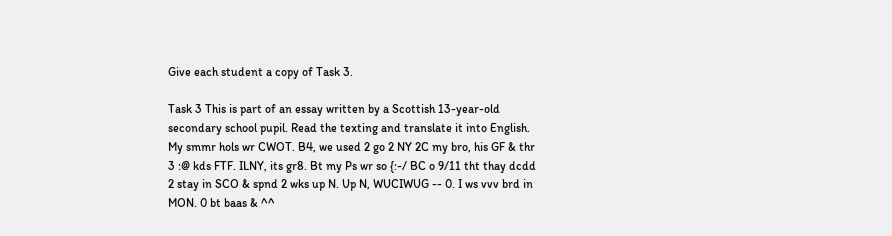Give each student a copy of Task 3.

Task 3 This is part of an essay written by a Scottish 13-year-old secondary school pupil. Read the texting and translate it into English. My smmr hols wr CWOT. B4, we used 2 go 2 NY 2C my bro, his GF & thr 3 :@ kds FTF. ILNY, its gr8. Bt my Ps wr so {:-/ BC o 9/11 tht thay dcdd 2 stay in SCO & spnd 2 wks up N. Up N, WUCIWUG -- 0. I ws vvv brd in MON. 0 bt baas & ^^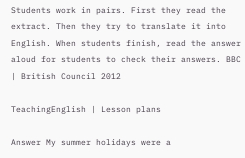Students work in pairs. First they read the extract. Then they try to translate it into English. When students finish, read the answer aloud for students to check their answers. BBC | British Council 2012

TeachingEnglish | Lesson plans

Answer My summer holidays were a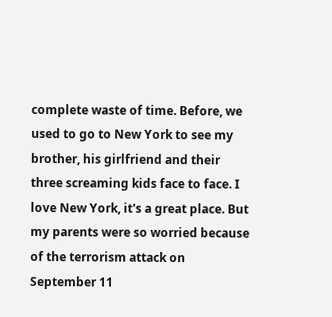complete waste of time. Before, we used to go to New York to see my brother, his girlfriend and their three screaming kids face to face. I love New York, it's a great place. But my parents were so worried because of the terrorism attack on September 11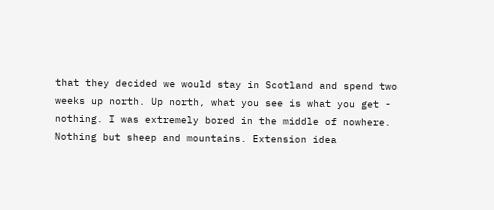that they decided we would stay in Scotland and spend two weeks up north. Up north, what you see is what you get - nothing. I was extremely bored in the middle of nowhere. Nothing but sheep and mountains. Extension idea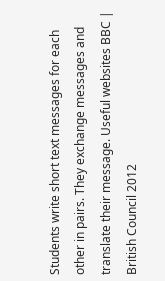Students write short text messages for each other in pairs. They exchange messages and translate their message. Useful websites BBC | British Council 2012